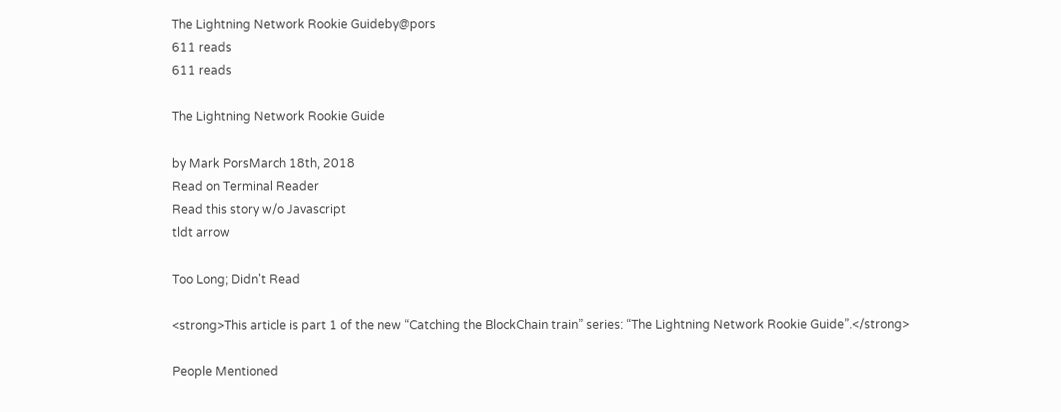The Lightning Network Rookie Guideby@pors
611 reads
611 reads

The Lightning Network Rookie Guide

by Mark PorsMarch 18th, 2018
Read on Terminal Reader
Read this story w/o Javascript
tldt arrow

Too Long; Didn't Read

<strong>This article is part 1 of the new “Catching the BlockChain train” series: “The Lightning Network Rookie Guide”.</strong>

People Mentioned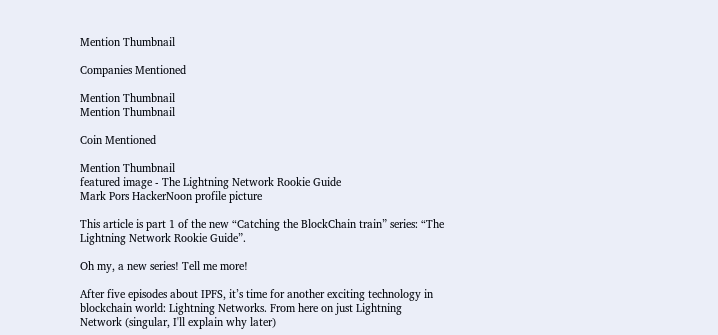Mention Thumbnail

Companies Mentioned

Mention Thumbnail
Mention Thumbnail

Coin Mentioned

Mention Thumbnail
featured image - The Lightning Network Rookie Guide
Mark Pors HackerNoon profile picture

This article is part 1 of the new “Catching the BlockChain train” series: “The Lightning Network Rookie Guide”.

Oh my, a new series! Tell me more!

After five episodes about IPFS, it’s time for another exciting technology in blockchain world: Lightning Networks. From here on just Lightning Network (singular, I'll explain why later)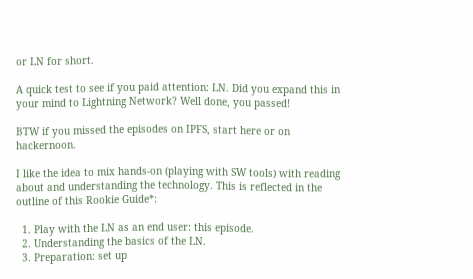or LN for short.

A quick test to see if you paid attention: LN. Did you expand this in your mind to Lightning Network? Well done, you passed!

BTW if you missed the episodes on IPFS, start here or on hackernoon.

I like the idea to mix hands-on (playing with SW tools) with reading about and understanding the technology. This is reflected in the outline of this Rookie Guide*:

  1. Play with the LN as an end user: this episode.
  2. Understanding the basics of the LN.
  3. Preparation: set up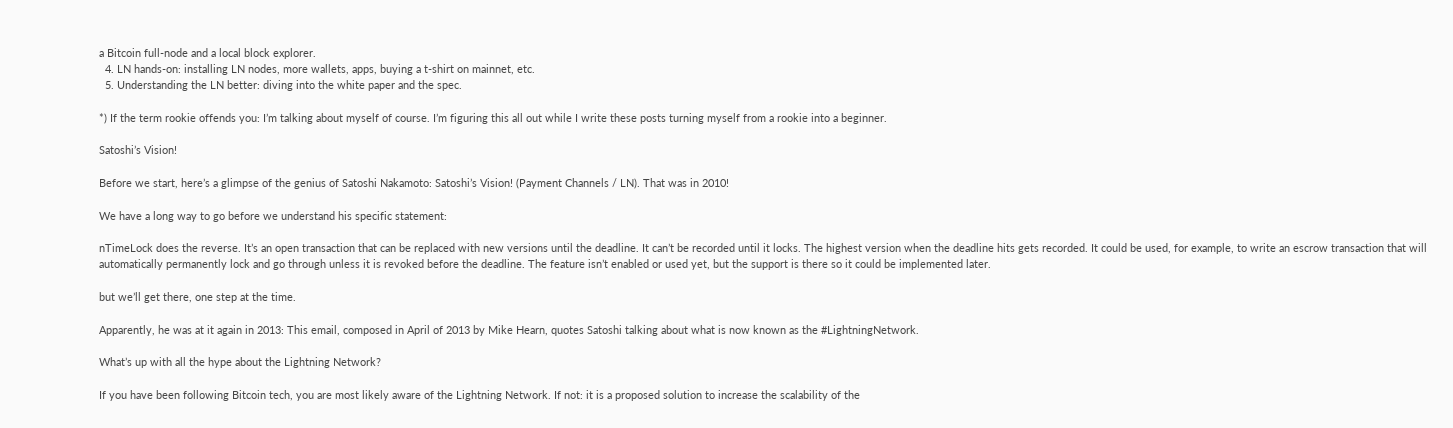a Bitcoin full-node and a local block explorer.
  4. LN hands-on: installing LN nodes, more wallets, apps, buying a t-shirt on mainnet, etc.
  5. Understanding the LN better: diving into the white paper and the spec.

*) If the term rookie offends you: I’m talking about myself of course. I’m figuring this all out while I write these posts turning myself from a rookie into a beginner.

Satoshi’s Vision!

Before we start, here’s a glimpse of the genius of Satoshi Nakamoto: Satoshi’s Vision! (Payment Channels / LN). That was in 2010!

We have a long way to go before we understand his specific statement:

nTimeLock does the reverse. It’s an open transaction that can be replaced with new versions until the deadline. It can’t be recorded until it locks. The highest version when the deadline hits gets recorded. It could be used, for example, to write an escrow transaction that will automatically permanently lock and go through unless it is revoked before the deadline. The feature isn’t enabled or used yet, but the support is there so it could be implemented later.

but we’ll get there, one step at the time.

Apparently, he was at it again in 2013: This email, composed in April of 2013 by Mike Hearn, quotes Satoshi talking about what is now known as the #LightningNetwork.

What’s up with all the hype about the Lightning Network?

If you have been following Bitcoin tech, you are most likely aware of the Lightning Network. If not: it is a proposed solution to increase the scalability of the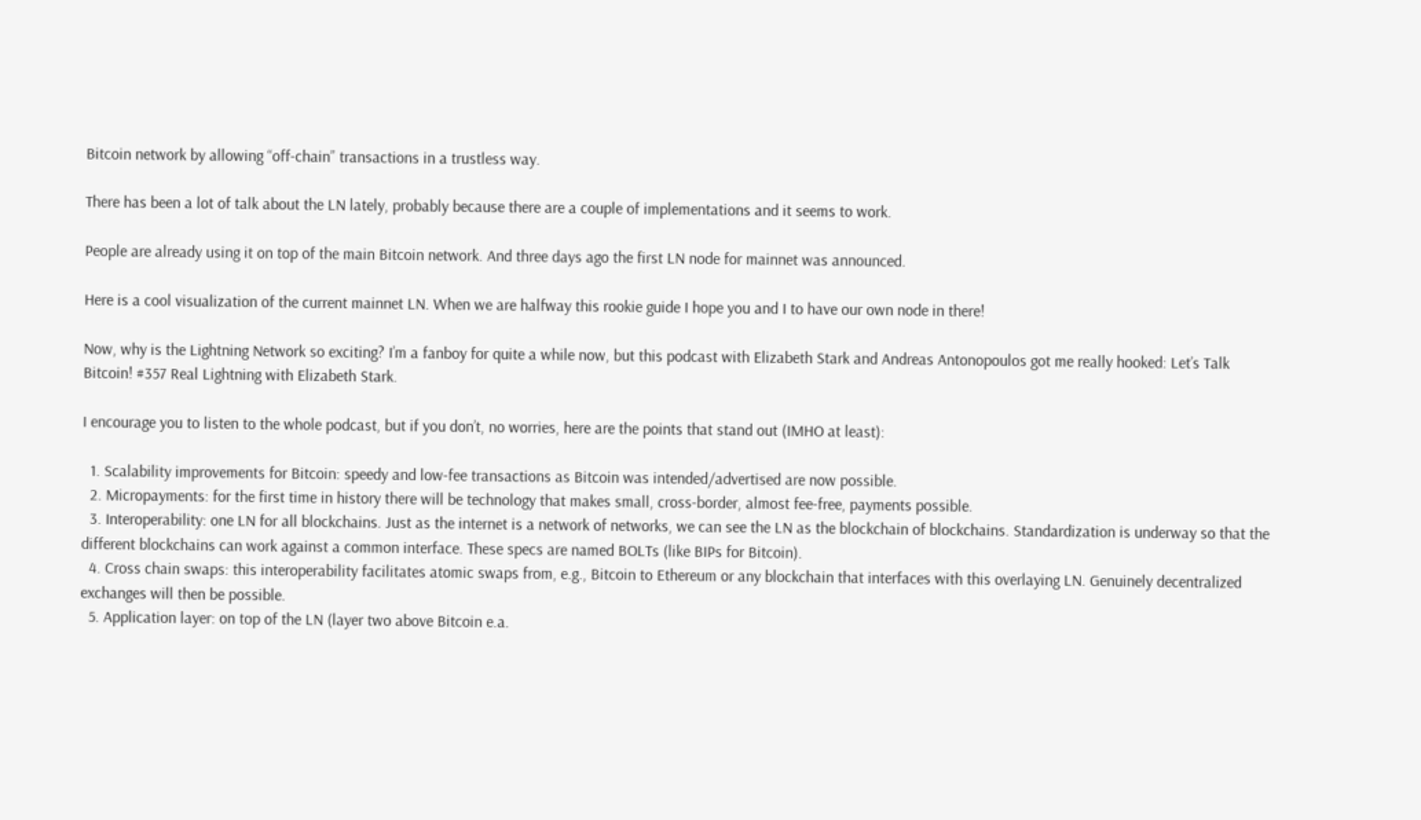Bitcoin network by allowing “off-chain” transactions in a trustless way.

There has been a lot of talk about the LN lately, probably because there are a couple of implementations and it seems to work.

People are already using it on top of the main Bitcoin network. And three days ago the first LN node for mainnet was announced.

Here is a cool visualization of the current mainnet LN. When we are halfway this rookie guide I hope you and I to have our own node in there!

Now, why is the Lightning Network so exciting? I’m a fanboy for quite a while now, but this podcast with Elizabeth Stark and Andreas Antonopoulos got me really hooked: Let’s Talk Bitcoin! #357 Real Lightning with Elizabeth Stark.

I encourage you to listen to the whole podcast, but if you don’t, no worries, here are the points that stand out (IMHO at least):

  1. Scalability improvements for Bitcoin: speedy and low-fee transactions as Bitcoin was intended/advertised are now possible.
  2. Micropayments: for the first time in history there will be technology that makes small, cross-border, almost fee-free, payments possible.
  3. Interoperability: one LN for all blockchains. Just as the internet is a network of networks, we can see the LN as the blockchain of blockchains. Standardization is underway so that the different blockchains can work against a common interface. These specs are named BOLTs (like BIPs for Bitcoin).
  4. Cross chain swaps: this interoperability facilitates atomic swaps from, e.g., Bitcoin to Ethereum or any blockchain that interfaces with this overlaying LN. Genuinely decentralized exchanges will then be possible.
  5. Application layer: on top of the LN (layer two above Bitcoin e.a.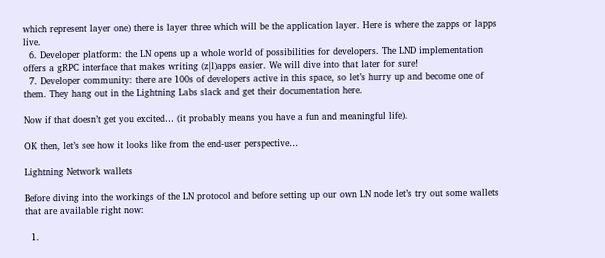which represent layer one) there is layer three which will be the application layer. Here is where the zapps or lapps live.
  6. Developer platform: the LN opens up a whole world of possibilities for developers. The LND implementation offers a gRPC interface that makes writing (z|l)apps easier. We will dive into that later for sure!
  7. Developer community: there are 100s of developers active in this space, so let’s hurry up and become one of them. They hang out in the Lightning Labs slack and get their documentation here.

Now if that doesn’t get you excited… (it probably means you have a fun and meaningful life).

OK then, let’s see how it looks like from the end-user perspective…

Lightning Network wallets

Before diving into the workings of the LN protocol and before setting up our own LN node let’s try out some wallets that are available right now:

  1.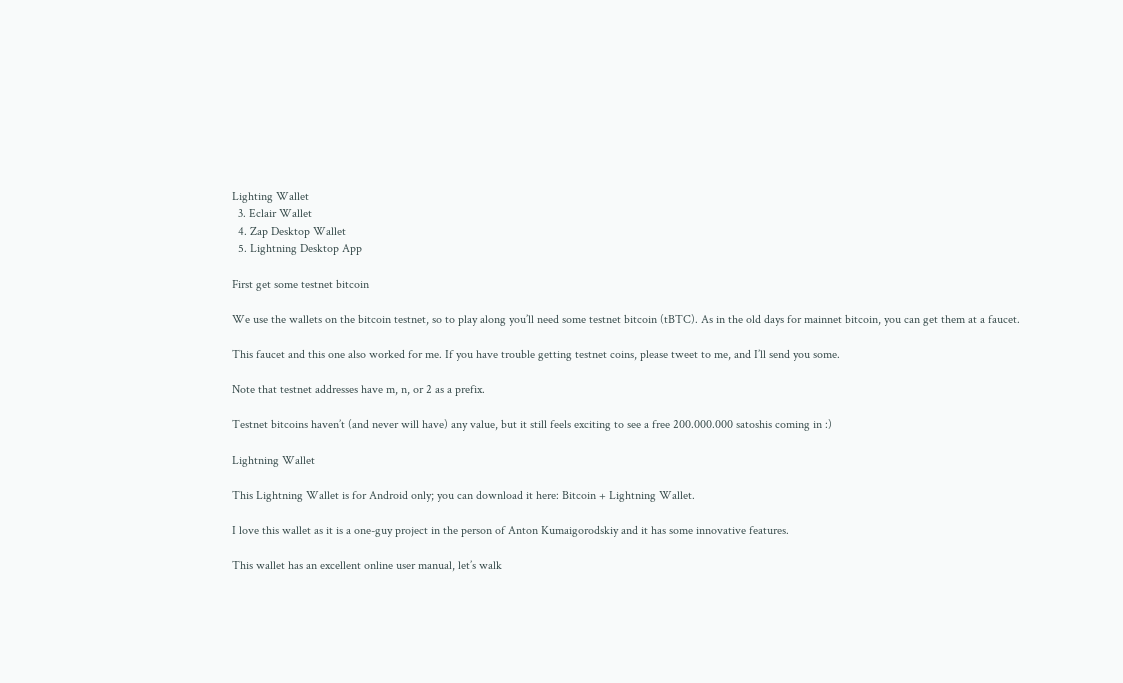Lighting Wallet
  3. Eclair Wallet
  4. Zap Desktop Wallet
  5. Lightning Desktop App

First get some testnet bitcoin

We use the wallets on the bitcoin testnet, so to play along you’ll need some testnet bitcoin (tBTC). As in the old days for mainnet bitcoin, you can get them at a faucet.

This faucet and this one also worked for me. If you have trouble getting testnet coins, please tweet to me, and I’ll send you some.

Note that testnet addresses have m, n, or 2 as a prefix.

Testnet bitcoins haven’t (and never will have) any value, but it still feels exciting to see a free 200.000.000 satoshis coming in :)

Lightning Wallet

This Lightning Wallet is for Android only; you can download it here: Bitcoin + Lightning Wallet.

I love this wallet as it is a one-guy project in the person of Anton Kumaigorodskiy and it has some innovative features.

This wallet has an excellent online user manual, let’s walk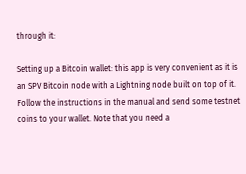through it:

Setting up a Bitcoin wallet: this app is very convenient as it is an SPV Bitcoin node with a Lightning node built on top of it. Follow the instructions in the manual and send some testnet coins to your wallet. Note that you need a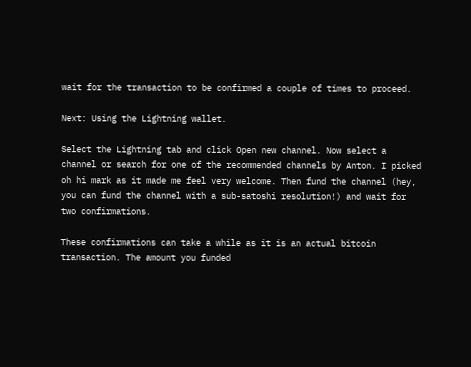wait for the transaction to be confirmed a couple of times to proceed.

Next: Using the Lightning wallet.

Select the Lightning tab and click Open new channel. Now select a channel or search for one of the recommended channels by Anton. I picked oh hi mark as it made me feel very welcome. Then fund the channel (hey, you can fund the channel with a sub-satoshi resolution!) and wait for two confirmations.

These confirmations can take a while as it is an actual bitcoin transaction. The amount you funded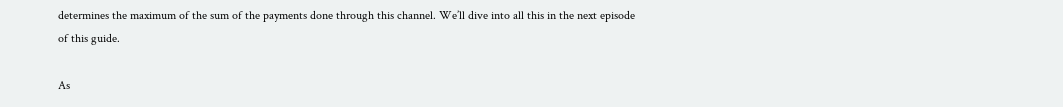determines the maximum of the sum of the payments done through this channel. We’ll dive into all this in the next episode of this guide.

As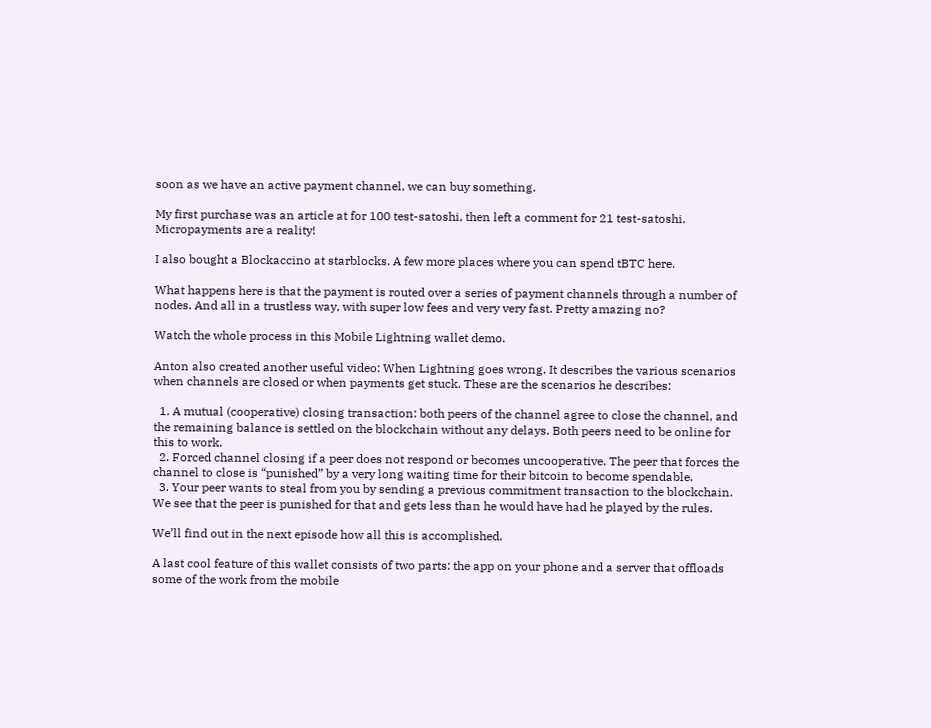soon as we have an active payment channel, we can buy something.

My first purchase was an article at for 100 test-satoshi, then left a comment for 21 test-satoshi. Micropayments are a reality!

I also bought a Blockaccino at starblocks. A few more places where you can spend tBTC here.

What happens here is that the payment is routed over a series of payment channels through a number of nodes. And all in a trustless way, with super low fees and very very fast. Pretty amazing no?

Watch the whole process in this Mobile Lightning wallet demo.

Anton also created another useful video: When Lightning goes wrong. It describes the various scenarios when channels are closed or when payments get stuck. These are the scenarios he describes:

  1. A mutual (cooperative) closing transaction: both peers of the channel agree to close the channel, and the remaining balance is settled on the blockchain without any delays. Both peers need to be online for this to work.
  2. Forced channel closing if a peer does not respond or becomes uncooperative. The peer that forces the channel to close is “punished” by a very long waiting time for their bitcoin to become spendable.
  3. Your peer wants to steal from you by sending a previous commitment transaction to the blockchain. We see that the peer is punished for that and gets less than he would have had he played by the rules.

We’ll find out in the next episode how all this is accomplished.

A last cool feature of this wallet consists of two parts: the app on your phone and a server that offloads some of the work from the mobile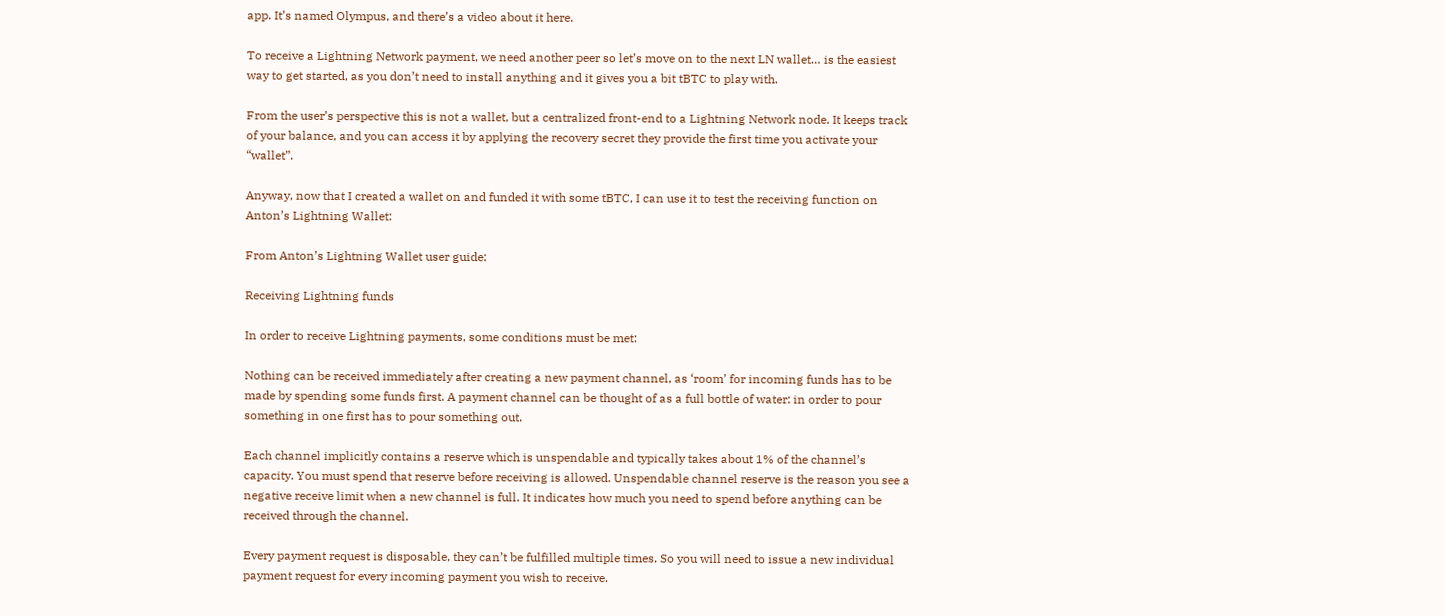app. It’s named Olympus, and there’s a video about it here.

To receive a Lightning Network payment, we need another peer so let’s move on to the next LN wallet… is the easiest way to get started, as you don’t need to install anything and it gives you a bit tBTC to play with.

From the user’s perspective this is not a wallet, but a centralized front-end to a Lightning Network node. It keeps track of your balance, and you can access it by applying the recovery secret they provide the first time you activate your “wallet”.

Anyway, now that I created a wallet on and funded it with some tBTC, I can use it to test the receiving function on Anton’s Lightning Wallet:

From Anton’s Lightning Wallet user guide:

Receiving Lightning funds

In order to receive Lightning payments, some conditions must be met:

Nothing can be received immediately after creating a new payment channel, as ‘room’ for incoming funds has to be made by spending some funds first. A payment channel can be thought of as a full bottle of water: in order to pour something in one first has to pour something out.

Each channel implicitly contains a reserve which is unspendable and typically takes about 1% of the channel’s capacity. You must spend that reserve before receiving is allowed. Unspendable channel reserve is the reason you see a negative receive limit when a new channel is full. It indicates how much you need to spend before anything can be received through the channel.

Every payment request is disposable, they can’t be fulfilled multiple times. So you will need to issue a new individual payment request for every incoming payment you wish to receive.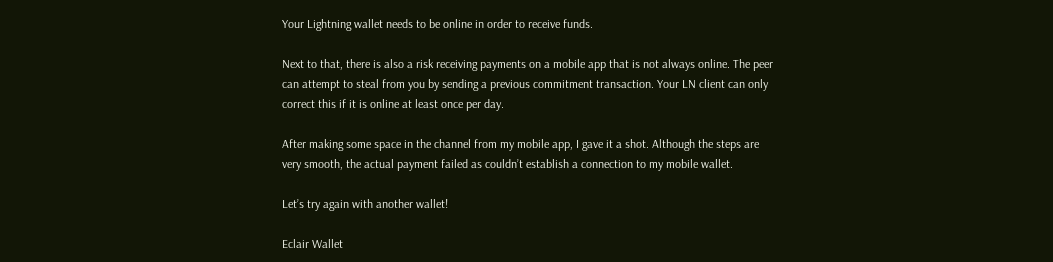Your Lightning wallet needs to be online in order to receive funds.

Next to that, there is also a risk receiving payments on a mobile app that is not always online. The peer can attempt to steal from you by sending a previous commitment transaction. Your LN client can only correct this if it is online at least once per day.

After making some space in the channel from my mobile app, I gave it a shot. Although the steps are very smooth, the actual payment failed as couldn’t establish a connection to my mobile wallet.

Let’s try again with another wallet!

Eclair Wallet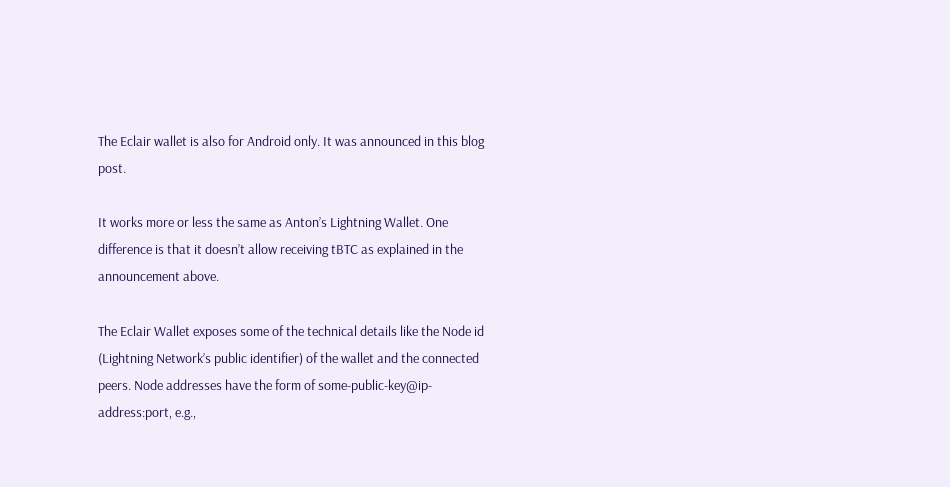The Eclair wallet is also for Android only. It was announced in this blog post.

It works more or less the same as Anton’s Lightning Wallet. One difference is that it doesn’t allow receiving tBTC as explained in the announcement above.

The Eclair Wallet exposes some of the technical details like the Node id (Lightning Network’s public identifier) of the wallet and the connected peers. Node addresses have the form of some-public-key@ip-address:port, e.g.,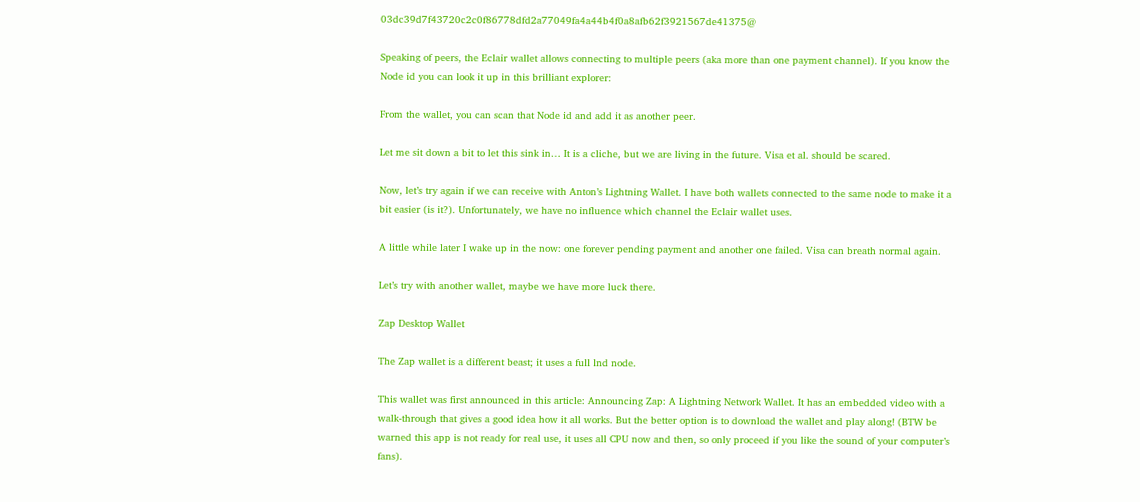03dc39d7f43720c2c0f86778dfd2a77049fa4a44b4f0a8afb62f3921567de41375@

Speaking of peers, the Eclair wallet allows connecting to multiple peers (aka more than one payment channel). If you know the Node id you can look it up in this brilliant explorer:

From the wallet, you can scan that Node id and add it as another peer.

Let me sit down a bit to let this sink in… It is a cliche, but we are living in the future. Visa et al. should be scared.

Now, let’s try again if we can receive with Anton’s Lightning Wallet. I have both wallets connected to the same node to make it a bit easier (is it?). Unfortunately, we have no influence which channel the Eclair wallet uses.

A little while later I wake up in the now: one forever pending payment and another one failed. Visa can breath normal again.

Let’s try with another wallet, maybe we have more luck there.

Zap Desktop Wallet

The Zap wallet is a different beast; it uses a full lnd node.

This wallet was first announced in this article: Announcing Zap: A Lightning Network Wallet. It has an embedded video with a walk-through that gives a good idea how it all works. But the better option is to download the wallet and play along! (BTW be warned this app is not ready for real use, it uses all CPU now and then, so only proceed if you like the sound of your computer’s fans).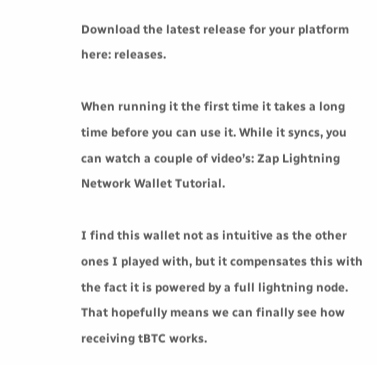Download the latest release for your platform here: releases.

When running it the first time it takes a long time before you can use it. While it syncs, you can watch a couple of video’s: Zap Lightning Network Wallet Tutorial.

I find this wallet not as intuitive as the other ones I played with, but it compensates this with the fact it is powered by a full lightning node. That hopefully means we can finally see how receiving tBTC works.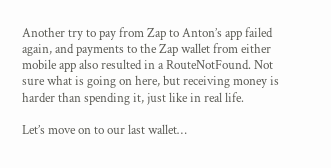Another try to pay from Zap to Anton’s app failed again, and payments to the Zap wallet from either mobile app also resulted in a RouteNotFound. Not sure what is going on here, but receiving money is harder than spending it, just like in real life.

Let’s move on to our last wallet…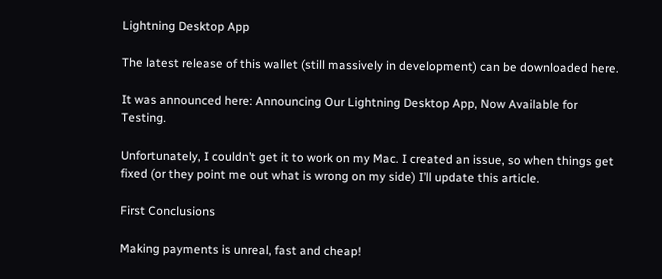Lightning Desktop App

The latest release of this wallet (still massively in development) can be downloaded here.

It was announced here: Announcing Our Lightning Desktop App, Now Available for Testing.

Unfortunately, I couldn’t get it to work on my Mac. I created an issue, so when things get fixed (or they point me out what is wrong on my side) I’ll update this article.

First Conclusions

Making payments is unreal, fast and cheap!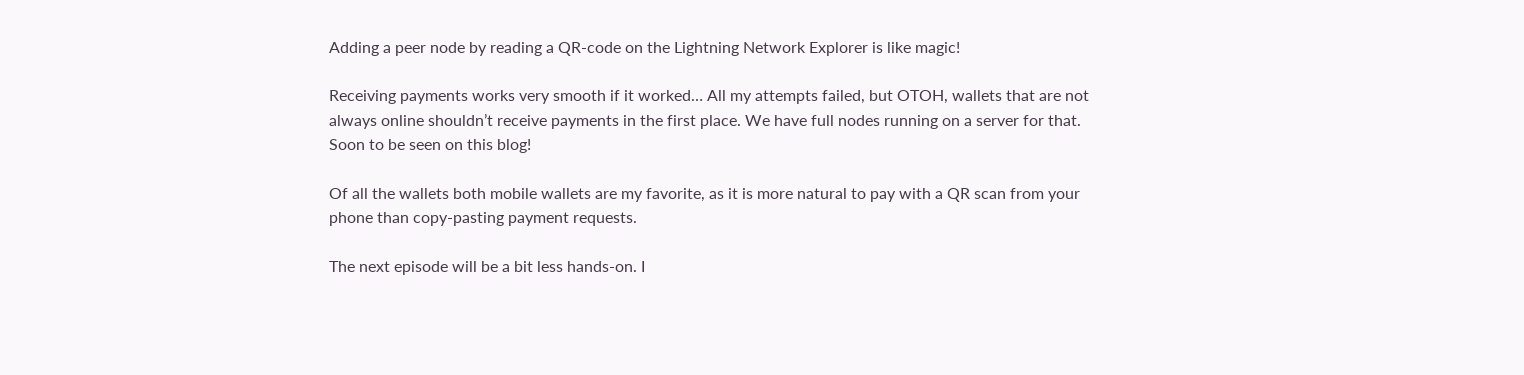Adding a peer node by reading a QR-code on the Lightning Network Explorer is like magic!

Receiving payments works very smooth if it worked… All my attempts failed, but OTOH, wallets that are not always online shouldn’t receive payments in the first place. We have full nodes running on a server for that. Soon to be seen on this blog!

Of all the wallets both mobile wallets are my favorite, as it is more natural to pay with a QR scan from your phone than copy-pasting payment requests.

The next episode will be a bit less hands-on. I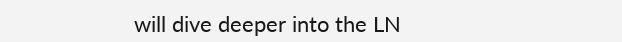will dive deeper into the LN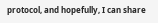protocol, and hopefully, I can share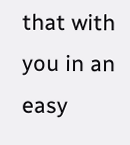that with you in an easy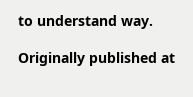to understand way.

Originally published at